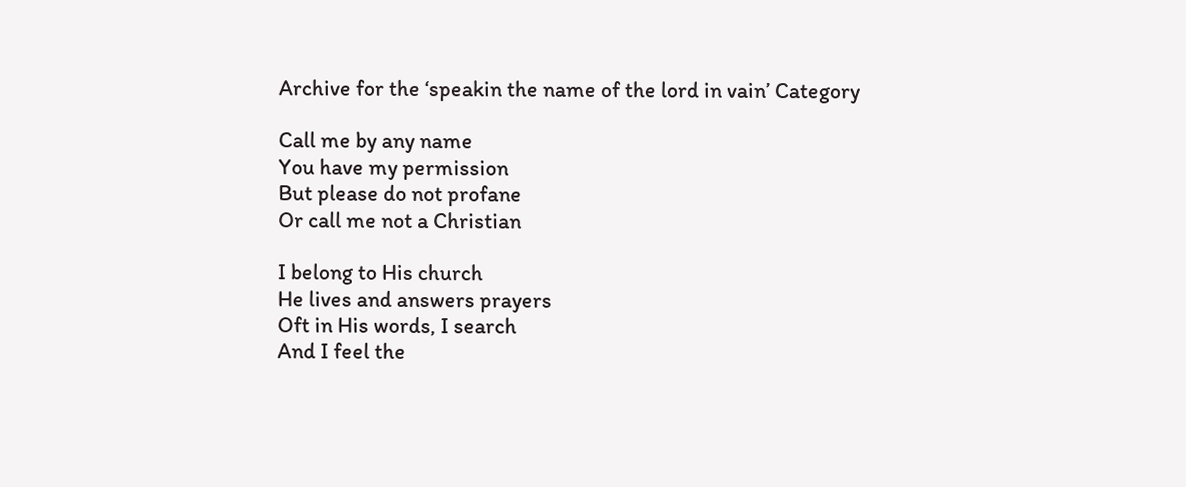Archive for the ‘speakin the name of the lord in vain’ Category

Call me by any name
You have my permission
But please do not profane
Or call me not a Christian

I belong to His church
He lives and answers prayers
Oft in His words, I search
And I feel the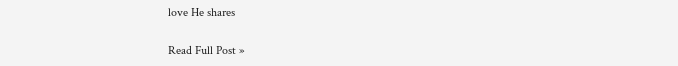love He shares

Read Full Post »